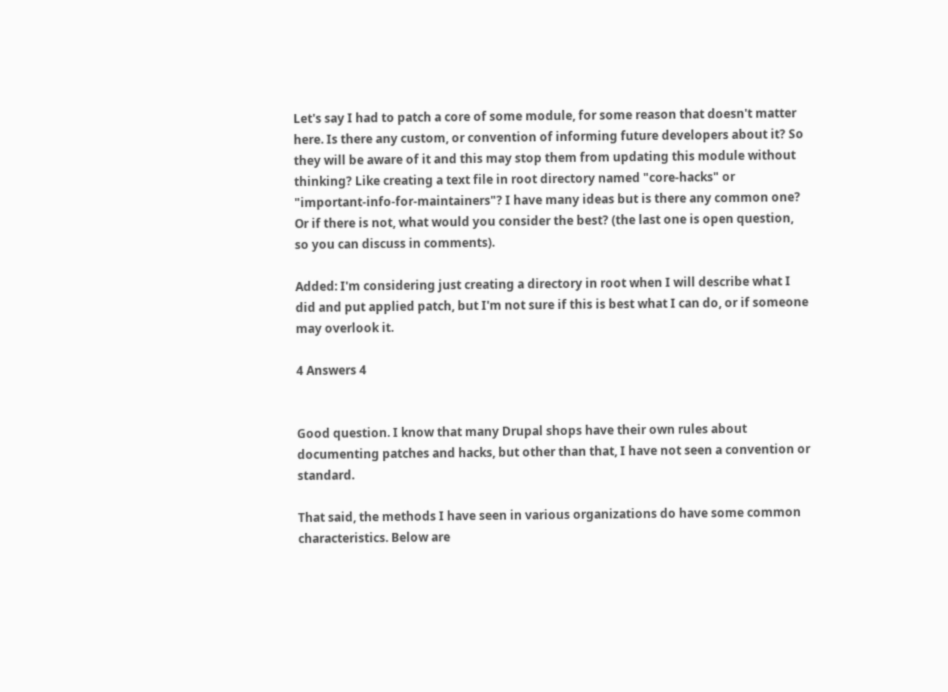Let's say I had to patch a core of some module, for some reason that doesn't matter here. Is there any custom, or convention of informing future developers about it? So they will be aware of it and this may stop them from updating this module without thinking? Like creating a text file in root directory named "core-hacks" or "important-info-for-maintainers"? I have many ideas but is there any common one? Or if there is not, what would you consider the best? (the last one is open question, so you can discuss in comments).

Added: I'm considering just creating a directory in root when I will describe what I did and put applied patch, but I'm not sure if this is best what I can do, or if someone may overlook it.

4 Answers 4


Good question. I know that many Drupal shops have their own rules about documenting patches and hacks, but other than that, I have not seen a convention or standard.

That said, the methods I have seen in various organizations do have some common characteristics. Below are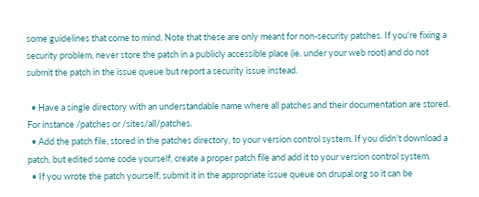some guidelines that come to mind. Note that these are only meant for non-security patches. If you're fixing a security problem, never store the patch in a publicly accessible place (ie. under your web root) and do not submit the patch in the issue queue but report a security issue instead.

  • Have a single directory with an understandable name where all patches and their documentation are stored. For instance /patches or /sites/all/patches.
  • Add the patch file, stored in the patches directory, to your version control system. If you didn't download a patch, but edited some code yourself, create a proper patch file and add it to your version control system.
  • If you wrote the patch yourself, submit it in the appropriate issue queue on drupal.org so it can be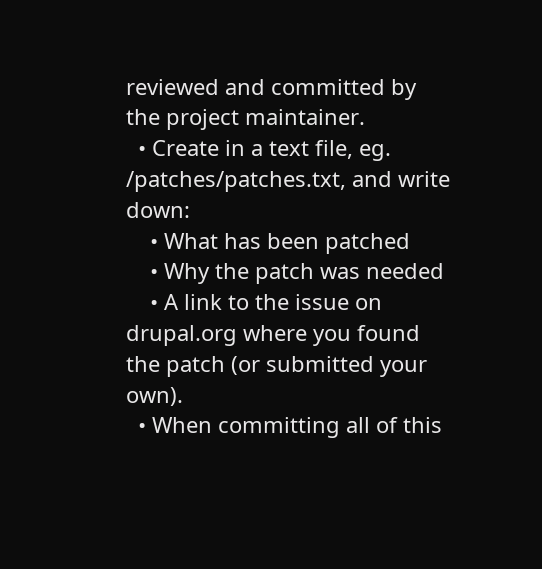reviewed and committed by the project maintainer.
  • Create in a text file, eg. /patches/patches.txt, and write down:
    • What has been patched
    • Why the patch was needed
    • A link to the issue on drupal.org where you found the patch (or submitted your own).
  • When committing all of this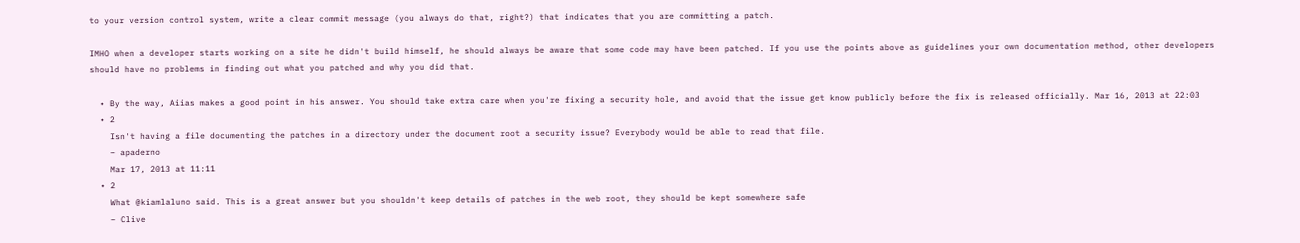to your version control system, write a clear commit message (you always do that, right?) that indicates that you are committing a patch.

IMHO when a developer starts working on a site he didn't build himself, he should always be aware that some code may have been patched. If you use the points above as guidelines your own documentation method, other developers should have no problems in finding out what you patched and why you did that.

  • By the way, Aiias makes a good point in his answer. You should take extra care when you're fixing a security hole, and avoid that the issue get know publicly before the fix is released officially. Mar 16, 2013 at 22:03
  • 2
    Isn't having a file documenting the patches in a directory under the document root a security issue? Everybody would be able to read that file.
    – apaderno
    Mar 17, 2013 at 11:11
  • 2
    What @kiamlaluno said. This is a great answer but you shouldn't keep details of patches in the web root, they should be kept somewhere safe
    – Clive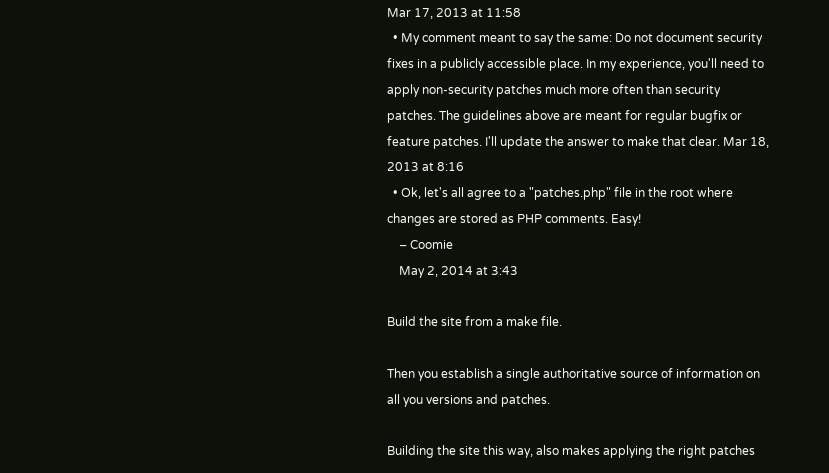Mar 17, 2013 at 11:58
  • My comment meant to say the same: Do not document security fixes in a publicly accessible place. In my experience, you'll need to apply non-security patches much more often than security patches. The guidelines above are meant for regular bugfix or feature patches. I'll update the answer to make that clear. Mar 18, 2013 at 8:16
  • Ok, let's all agree to a "patches.php" file in the root where changes are stored as PHP comments. Easy!
    – Coomie
    May 2, 2014 at 3:43

Build the site from a make file.

Then you establish a single authoritative source of information on all you versions and patches.

Building the site this way, also makes applying the right patches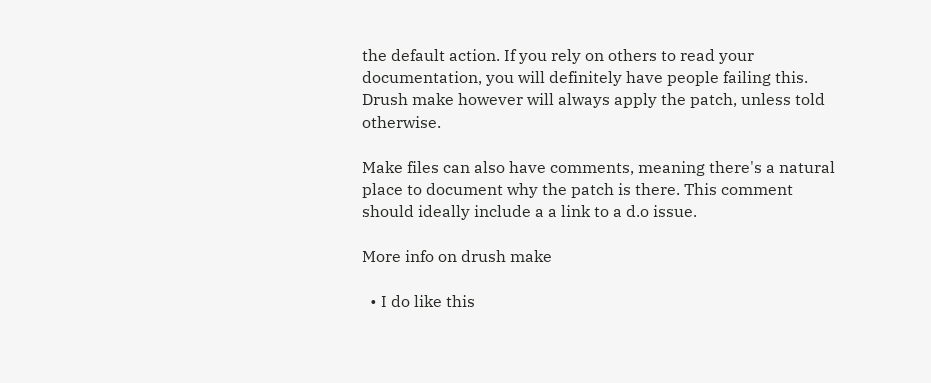the default action. If you rely on others to read your documentation, you will definitely have people failing this. Drush make however will always apply the patch, unless told otherwise.

Make files can also have comments, meaning there's a natural place to document why the patch is there. This comment should ideally include a a link to a d.o issue.

More info on drush make

  • I do like this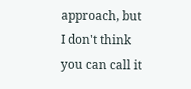approach, but I don't think you can call it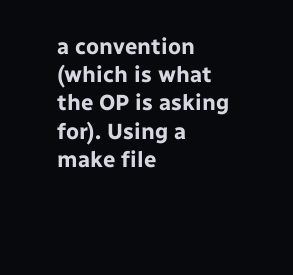a convention (which is what the OP is asking for). Using a make file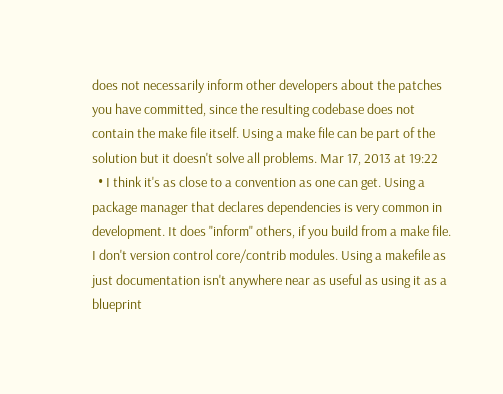does not necessarily inform other developers about the patches you have committed, since the resulting codebase does not contain the make file itself. Using a make file can be part of the solution but it doesn't solve all problems. Mar 17, 2013 at 19:22
  • I think it's as close to a convention as one can get. Using a package manager that declares dependencies is very common in development. It does "inform" others, if you build from a make file. I don't version control core/contrib modules. Using a makefile as just documentation isn't anywhere near as useful as using it as a blueprint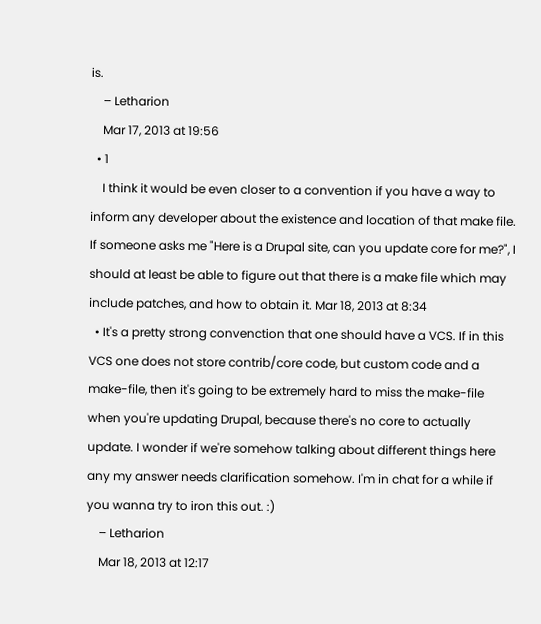is.
    – Letharion
    Mar 17, 2013 at 19:56
  • 1
    I think it would be even closer to a convention if you have a way to inform any developer about the existence and location of that make file. If someone asks me "Here is a Drupal site, can you update core for me?", I should at least be able to figure out that there is a make file which may include patches, and how to obtain it. Mar 18, 2013 at 8:34
  • It's a pretty strong convenction that one should have a VCS. If in this VCS one does not store contrib/core code, but custom code and a make-file, then it's going to be extremely hard to miss the make-file when you're updating Drupal, because there's no core to actually update. I wonder if we're somehow talking about different things here any my answer needs clarification somehow. I'm in chat for a while if you wanna try to iron this out. :)
    – Letharion
    Mar 18, 2013 at 12:17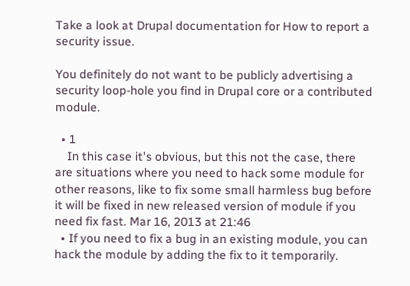Take a look at Drupal documentation for How to report a security issue.

You definitely do not want to be publicly advertising a security loop-hole you find in Drupal core or a contributed module.

  • 1
    In this case it's obvious, but this not the case, there are situations where you need to hack some module for other reasons, like to fix some small harmless bug before it will be fixed in new released version of module if you need fix fast. Mar 16, 2013 at 21:46
  • If you need to fix a bug in an existing module, you can hack the module by adding the fix to it temporarily.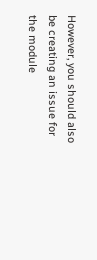However, you should also be creating an issue for the module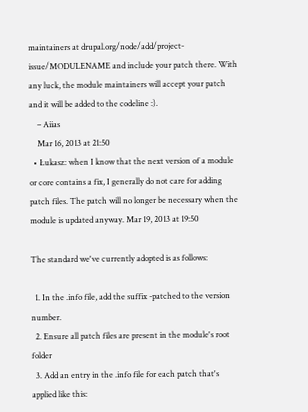maintainers at drupal.org/node/add/project-issue/MODULENAME and include your patch there. With any luck, the module maintainers will accept your patch and it will be added to the codeline :).
    – Aiias
    Mar 16, 2013 at 21:50
  • Łukasz: when I know that the next version of a module or core contains a fix, I generally do not care for adding patch files. The patch will no longer be necessary when the module is updated anyway. Mar 19, 2013 at 19:50

The standard we've currently adopted is as follows:

  1. In the .info file, add the suffix -patched to the version number.
  2. Ensure all patch files are present in the module's root folder
  3. Add an entry in the .info file for each patch that's applied like this: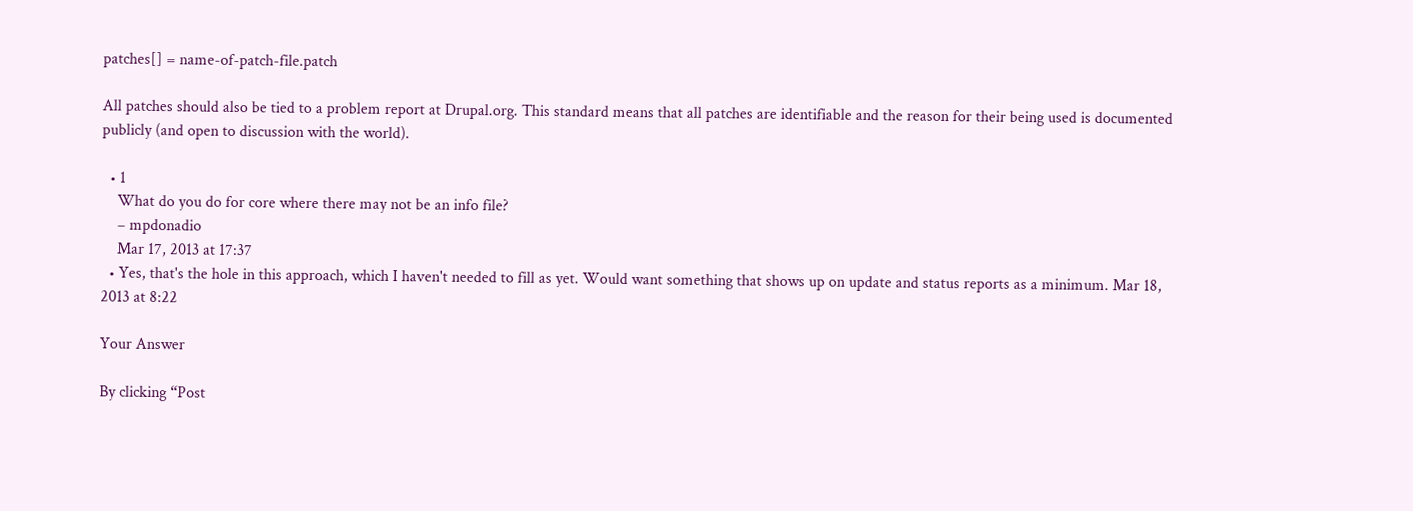patches[] = name-of-patch-file.patch

All patches should also be tied to a problem report at Drupal.org. This standard means that all patches are identifiable and the reason for their being used is documented publicly (and open to discussion with the world).

  • 1
    What do you do for core where there may not be an info file?
    – mpdonadio
    Mar 17, 2013 at 17:37
  • Yes, that's the hole in this approach, which I haven't needed to fill as yet. Would want something that shows up on update and status reports as a minimum. Mar 18, 2013 at 8:22

Your Answer

By clicking “Post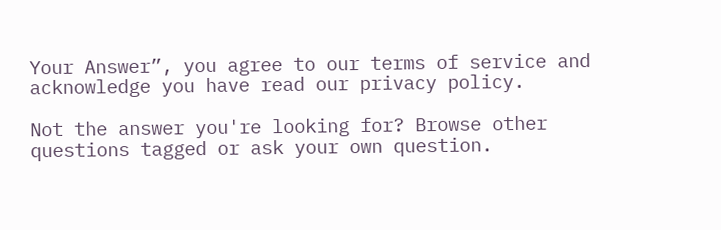Your Answer”, you agree to our terms of service and acknowledge you have read our privacy policy.

Not the answer you're looking for? Browse other questions tagged or ask your own question.